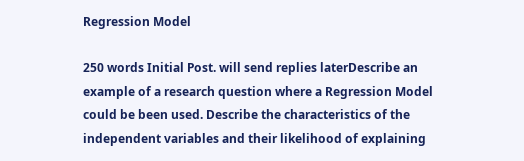Regression Model

250 words Initial Post. will send replies laterDescribe an example of a research question where a Regression Model  could be been used. Describe the characteristics of the independent variables and their likelihood of explaining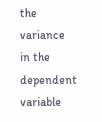the variance in the dependent variable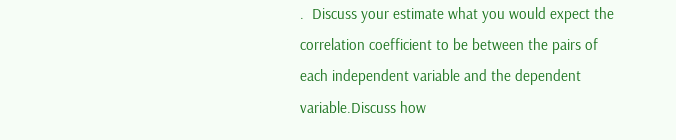.  Discuss your estimate what you would expect the correlation coefficient to be between the pairs of each independent variable and the dependent variable.Discuss how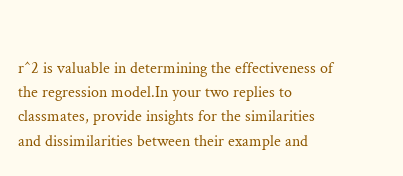r^2 is valuable in determining the effectiveness of the regression model.In your two replies to classmates, provide insights for the similarities and dissimilarities between their example and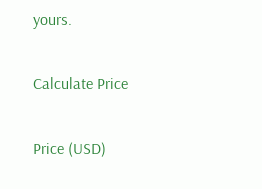yours.

Calculate Price

Price (USD)